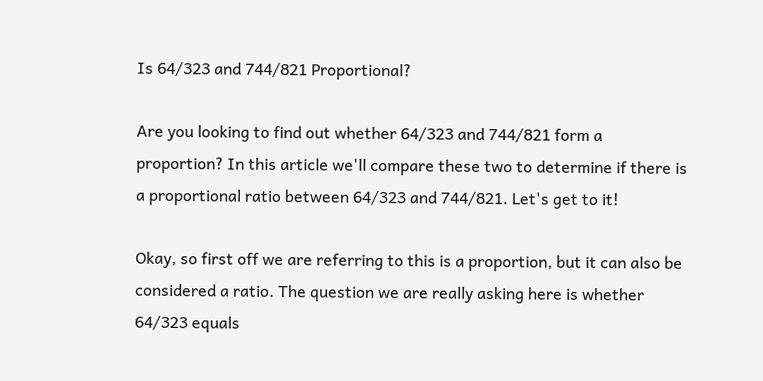Is 64/323 and 744/821 Proportional?

Are you looking to find out whether 64/323 and 744/821 form a proportion? In this article we'll compare these two to determine if there is a proportional ratio between 64/323 and 744/821. Let's get to it!

Okay, so first off we are referring to this is a proportion, but it can also be considered a ratio. The question we are really asking here is whether 64/323 equals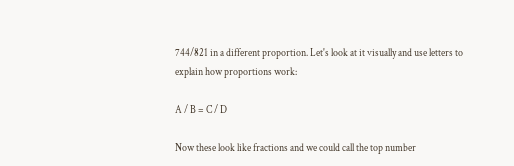744/821 in a different proportion. Let's look at it visually and use letters to explain how proportions work:

A / B = C / D

Now these look like fractions and we could call the top number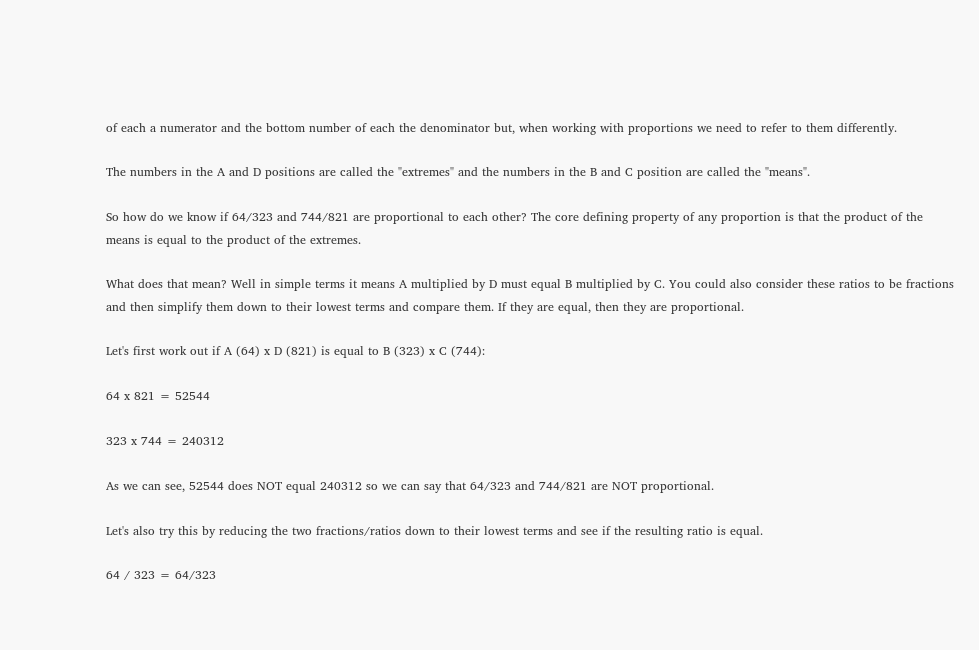of each a numerator and the bottom number of each the denominator but, when working with proportions we need to refer to them differently.

The numbers in the A and D positions are called the "extremes" and the numbers in the B and C position are called the "means".

So how do we know if 64/323 and 744/821 are proportional to each other? The core defining property of any proportion is that the product of the means is equal to the product of the extremes.

What does that mean? Well in simple terms it means A multiplied by D must equal B multiplied by C. You could also consider these ratios to be fractions and then simplify them down to their lowest terms and compare them. If they are equal, then they are proportional.

Let's first work out if A (64) x D (821) is equal to B (323) x C (744):

64 x 821 = 52544

323 x 744 = 240312

As we can see, 52544 does NOT equal 240312 so we can say that 64/323 and 744/821 are NOT proportional.

Let's also try this by reducing the two fractions/ratios down to their lowest terms and see if the resulting ratio is equal.

64 / 323 = 64/323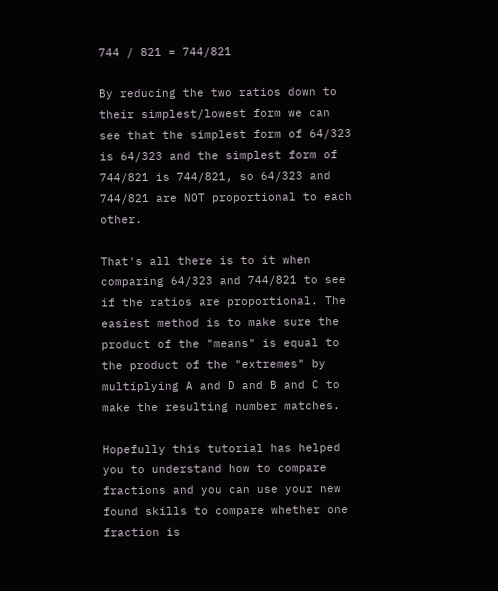744 / 821 = 744/821

By reducing the two ratios down to their simplest/lowest form we can see that the simplest form of 64/323 is 64/323 and the simplest form of 744/821 is 744/821, so 64/323 and 744/821 are NOT proportional to each other.

That's all there is to it when comparing 64/323 and 744/821 to see if the ratios are proportional. The easiest method is to make sure the product of the "means" is equal to the product of the "extremes" by multiplying A and D and B and C to make the resulting number matches.

Hopefully this tutorial has helped you to understand how to compare fractions and you can use your new found skills to compare whether one fraction is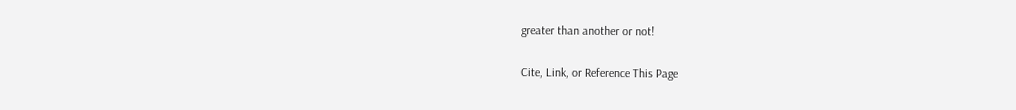greater than another or not!

Cite, Link, or Reference This Page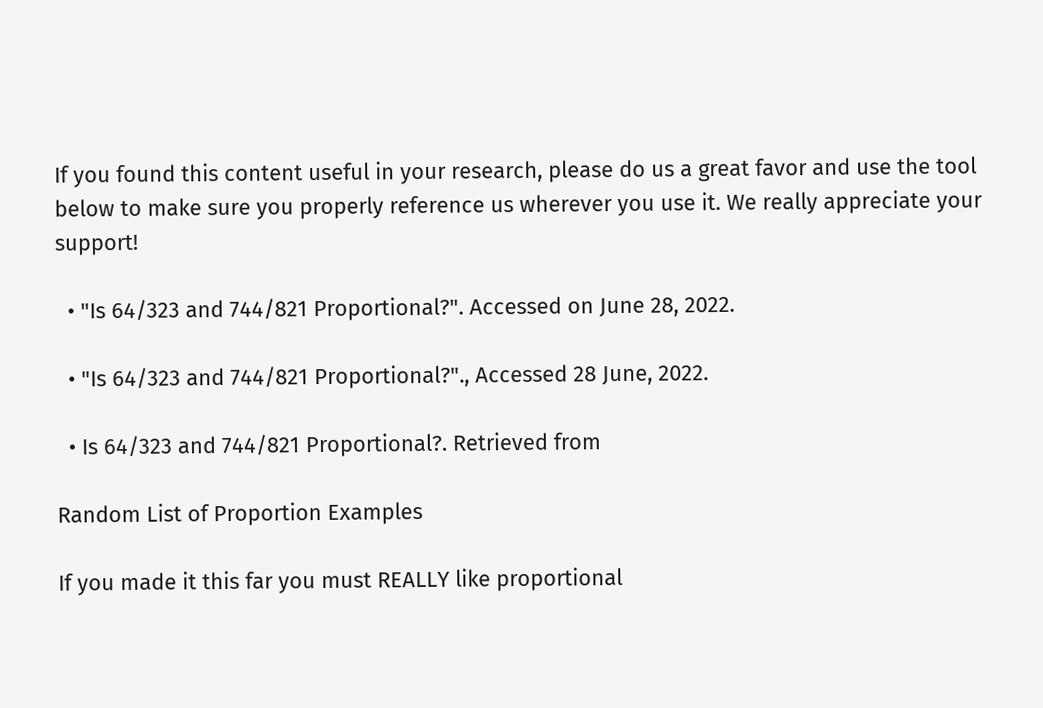If you found this content useful in your research, please do us a great favor and use the tool below to make sure you properly reference us wherever you use it. We really appreciate your support!

  • "Is 64/323 and 744/821 Proportional?". Accessed on June 28, 2022.

  • "Is 64/323 and 744/821 Proportional?"., Accessed 28 June, 2022.

  • Is 64/323 and 744/821 Proportional?. Retrieved from

Random List of Proportion Examples

If you made it this far you must REALLY like proportional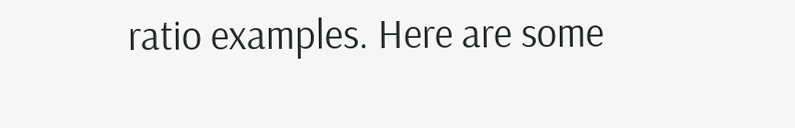ratio examples. Here are some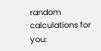random calculations for you: